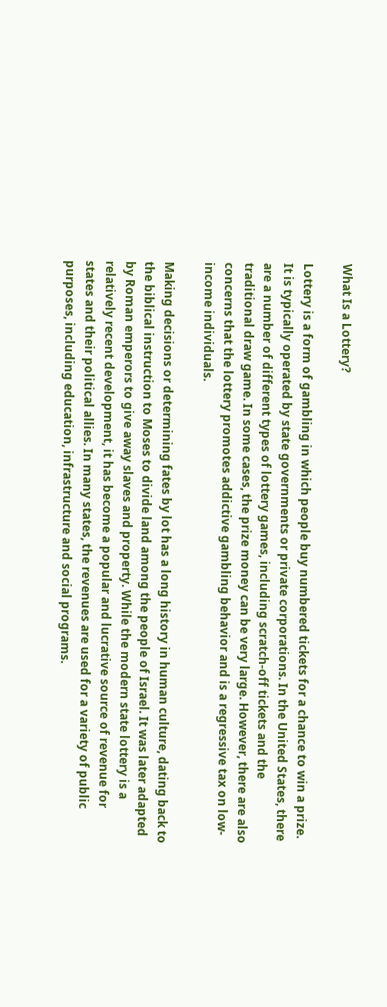What Is a Lottery?

Lottery is a form of gambling in which people buy numbered tickets for a chance to win a prize. It is typically operated by state governments or private corporations. In the United States, there are a number of different types of lottery games, including scratch-off tickets and the traditional draw game. In some cases, the prize money can be very large. However, there are also concerns that the lottery promotes addictive gambling behavior and is a regressive tax on low-income individuals.

Making decisions or determining fates by lot has a long history in human culture, dating back to the biblical instruction to Moses to divide land among the people of Israel. It was later adapted by Roman emperors to give away slaves and property. While the modern state lottery is a relatively recent development, it has become a popular and lucrative source of revenue for states and their political allies. In many states, the revenues are used for a variety of public purposes, including education, infrastructure and social programs.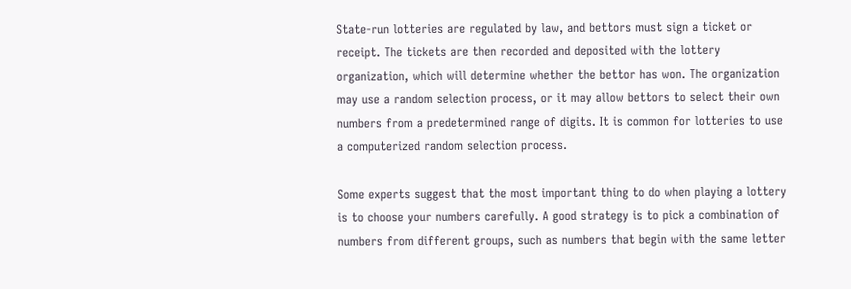State-run lotteries are regulated by law, and bettors must sign a ticket or receipt. The tickets are then recorded and deposited with the lottery organization, which will determine whether the bettor has won. The organization may use a random selection process, or it may allow bettors to select their own numbers from a predetermined range of digits. It is common for lotteries to use a computerized random selection process.

Some experts suggest that the most important thing to do when playing a lottery is to choose your numbers carefully. A good strategy is to pick a combination of numbers from different groups, such as numbers that begin with the same letter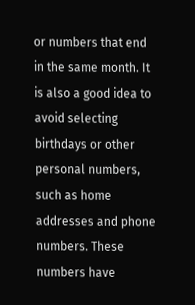or numbers that end in the same month. It is also a good idea to avoid selecting birthdays or other personal numbers, such as home addresses and phone numbers. These numbers have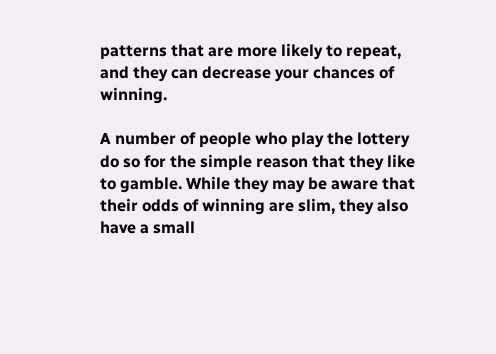patterns that are more likely to repeat, and they can decrease your chances of winning.

A number of people who play the lottery do so for the simple reason that they like to gamble. While they may be aware that their odds of winning are slim, they also have a small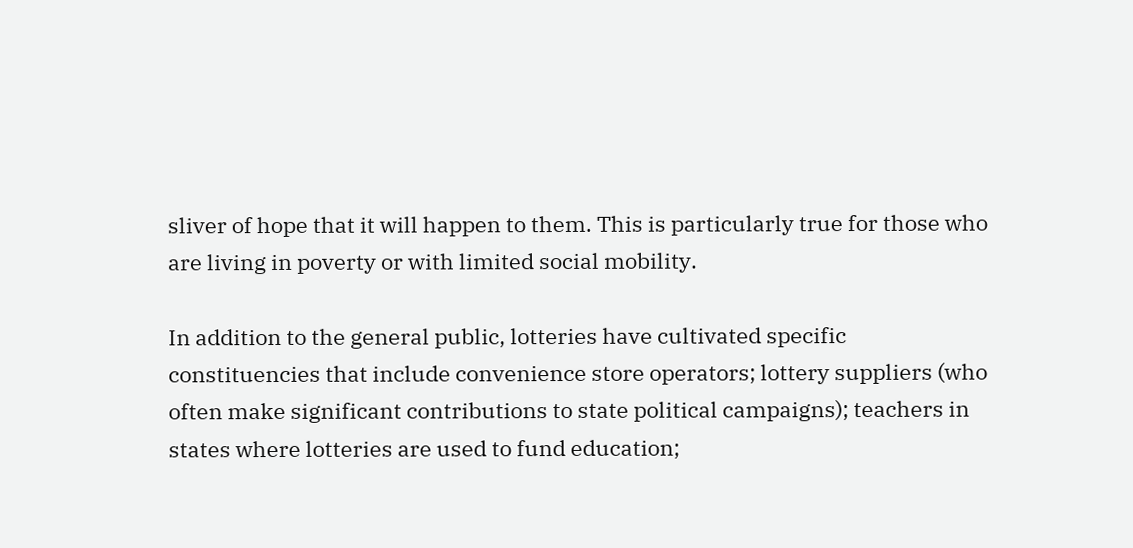sliver of hope that it will happen to them. This is particularly true for those who are living in poverty or with limited social mobility.

In addition to the general public, lotteries have cultivated specific constituencies that include convenience store operators; lottery suppliers (who often make significant contributions to state political campaigns); teachers in states where lotteries are used to fund education;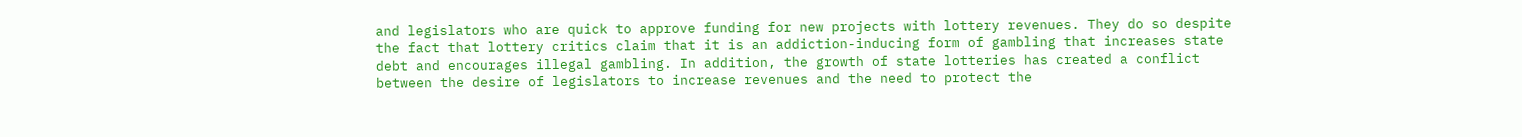and legislators who are quick to approve funding for new projects with lottery revenues. They do so despite the fact that lottery critics claim that it is an addiction-inducing form of gambling that increases state debt and encourages illegal gambling. In addition, the growth of state lotteries has created a conflict between the desire of legislators to increase revenues and the need to protect the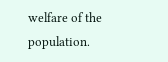welfare of the population.